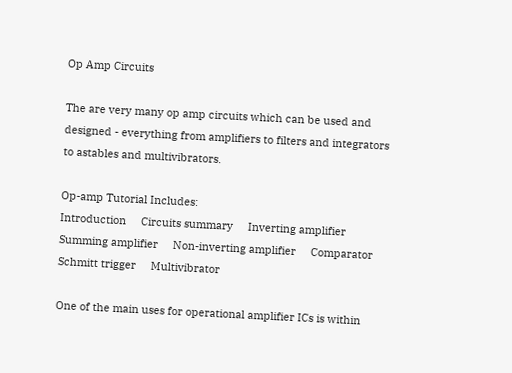Op Amp Circuits

The are very many op amp circuits which can be used and designed - everything from amplifiers to filters and integrators to astables and multivibrators.

Op-amp Tutorial Includes:
Introduction     Circuits summary     Inverting amplifier     Summing amplifier     Non-inverting amplifier     Comparator     Schmitt trigger     Multivibrator

One of the main uses for operational amplifier ICs is within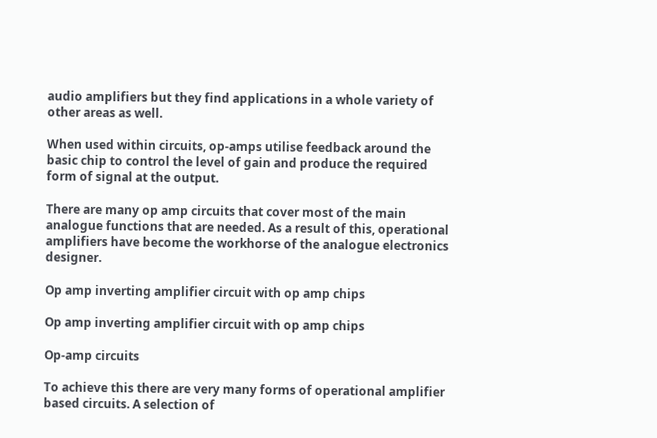audio amplifiers but they find applications in a whole variety of other areas as well.

When used within circuits, op-amps utilise feedback around the basic chip to control the level of gain and produce the required form of signal at the output.

There are many op amp circuits that cover most of the main analogue functions that are needed. As a result of this, operational amplifiers have become the workhorse of the analogue electronics designer.

Op amp inverting amplifier circuit with op amp chips

Op amp inverting amplifier circuit with op amp chips

Op-amp circuits

To achieve this there are very many forms of operational amplifier based circuits. A selection of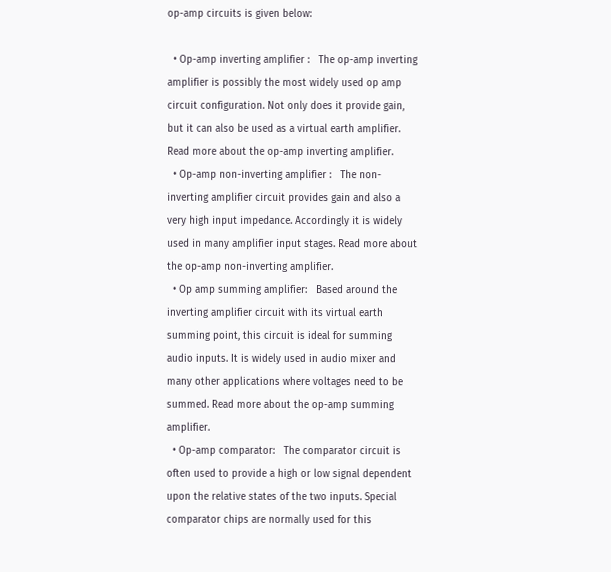op-amp circuits is given below:

  • Op-amp inverting amplifier :   The op-amp inverting amplifier is possibly the most widely used op amp circuit configuration. Not only does it provide gain, but it can also be used as a virtual earth amplifier. Read more about the op-amp inverting amplifier.
  • Op-amp non-inverting amplifier :   The non-inverting amplifier circuit provides gain and also a very high input impedance. Accordingly it is widely used in many amplifier input stages. Read more about the op-amp non-inverting amplifier.
  • Op amp summing amplifier:   Based around the inverting amplifier circuit with its virtual earth summing point, this circuit is ideal for summing audio inputs. It is widely used in audio mixer and many other applications where voltages need to be summed. Read more about the op-amp summing amplifier.
  • Op-amp comparator:   The comparator circuit is often used to provide a high or low signal dependent upon the relative states of the two inputs. Special comparator chips are normally used for this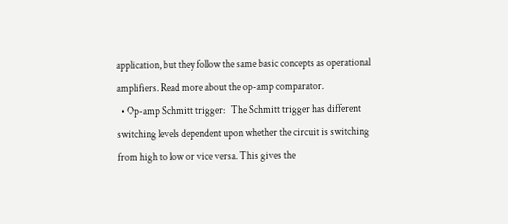application, but they follow the same basic concepts as operational amplifiers. Read more about the op-amp comparator.
  • Op-amp Schmitt trigger:   The Schmitt trigger has different switching levels dependent upon whether the circuit is switching from high to low or vice versa. This gives the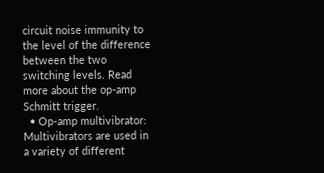circuit noise immunity to the level of the difference between the two switching levels. Read more about the op-amp Schmitt trigger.
  • Op-amp multivibrator:   Multivibrators are used in a variety of different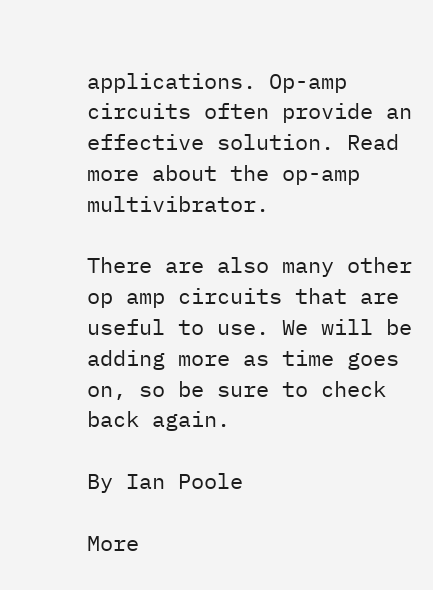applications. Op-amp circuits often provide an effective solution. Read more about the op-amp multivibrator.

There are also many other op amp circuits that are useful to use. We will be adding more as time goes on, so be sure to check back again.

By Ian Poole

More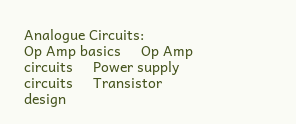Analogue Circuits:
Op Amp basics     Op Amp circuits     Power supply circuits     Transistor design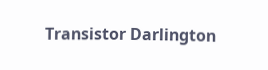Transistor Darlington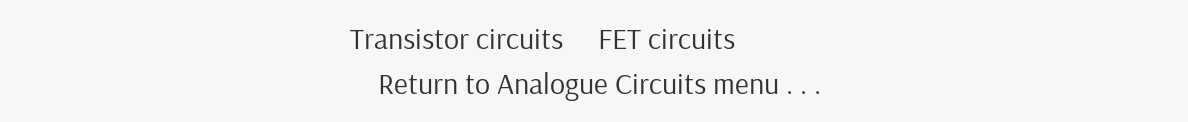Transistor circuits     FET circuits
    Return to Analogue Circuits menu . . .